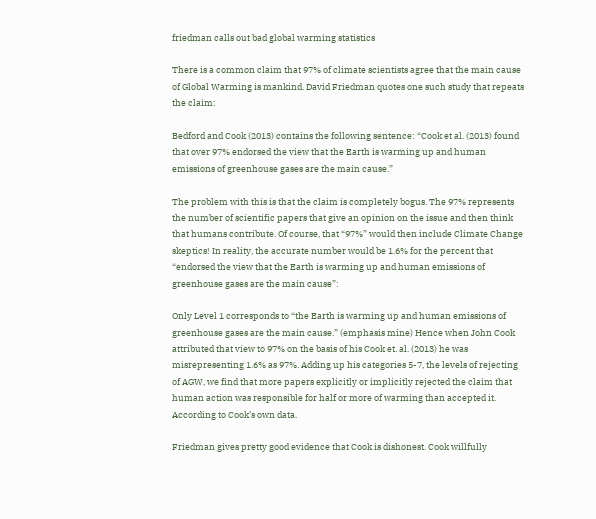friedman calls out bad global warming statistics

There is a common claim that 97% of climate scientists agree that the main cause of Global Warming is mankind. David Friedman quotes one such study that repeats the claim:

Bedford and Cook (2013) contains the following sentence: “Cook et al. (2013) found that over 97% endorsed the view that the Earth is warming up and human emissions of greenhouse gases are the main cause.”

The problem with this is that the claim is completely bogus. The 97% represents the number of scientific papers that give an opinion on the issue and then think that humans contribute. Of course, that “97%” would then include Climate Change skeptics! In reality, the accurate number would be 1.6% for the percent that “endorsed the view that the Earth is warming up and human emissions of greenhouse gases are the main cause”:

Only Level 1 corresponds to “the Earth is warming up and human emissions of greenhouse gases are the main cause.” (emphasis mine) Hence when John Cook attributed that view to 97% on the basis of his Cook et. al. (2013) he was misrepresenting 1.6% as 97%. Adding up his categories 5-7, the levels of rejecting of AGW, we find that more papers explicitly or implicitly rejected the claim that human action was responsible for half or more of warming than accepted it. According to Cook’s own data.

Friedman gives pretty good evidence that Cook is dishonest. Cook willfully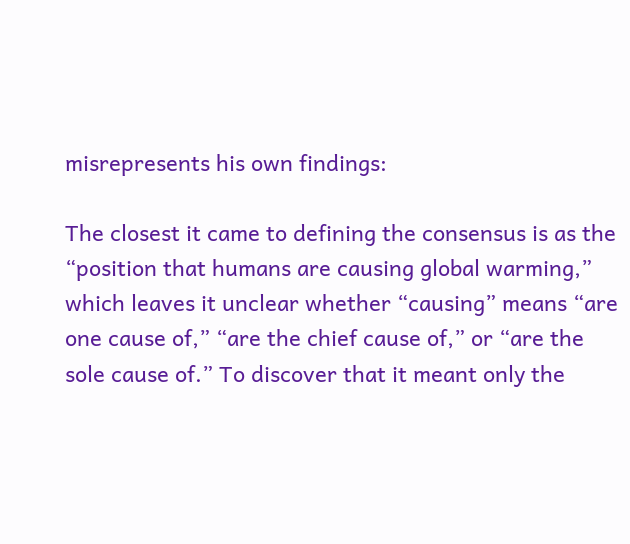misrepresents his own findings:

The closest it came to defining the consensus is as the “position that humans are causing global warming,” which leaves it unclear whether “causing” means “are one cause of,” “are the chief cause of,” or “are the sole cause of.” To discover that it meant only the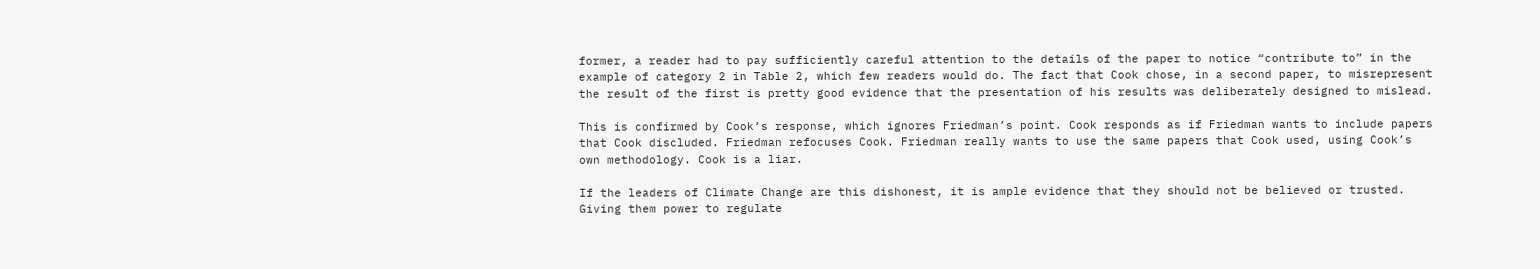former, a reader had to pay sufficiently careful attention to the details of the paper to notice “contribute to” in the example of category 2 in Table 2, which few readers would do. The fact that Cook chose, in a second paper, to misrepresent the result of the first is pretty good evidence that the presentation of his results was deliberately designed to mislead.

This is confirmed by Cook’s response, which ignores Friedman’s point. Cook responds as if Friedman wants to include papers that Cook discluded. Friedman refocuses Cook. Friedman really wants to use the same papers that Cook used, using Cook’s own methodology. Cook is a liar.

If the leaders of Climate Change are this dishonest, it is ample evidence that they should not be believed or trusted. Giving them power to regulate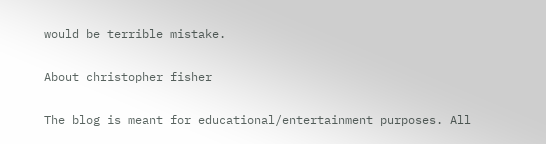would be terrible mistake.

About christopher fisher

The blog is meant for educational/entertainment purposes. All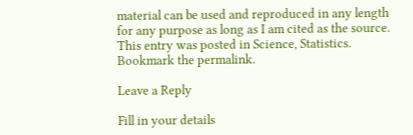material can be used and reproduced in any length for any purpose as long as I am cited as the source.
This entry was posted in Science, Statistics. Bookmark the permalink.

Leave a Reply

Fill in your details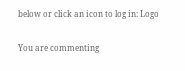below or click an icon to log in: Logo

You are commenting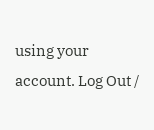using your account. Log Out /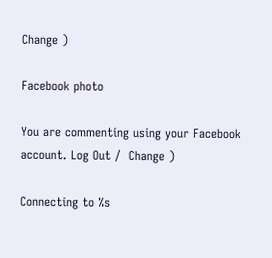Change )

Facebook photo

You are commenting using your Facebook account. Log Out /  Change )

Connecting to %s